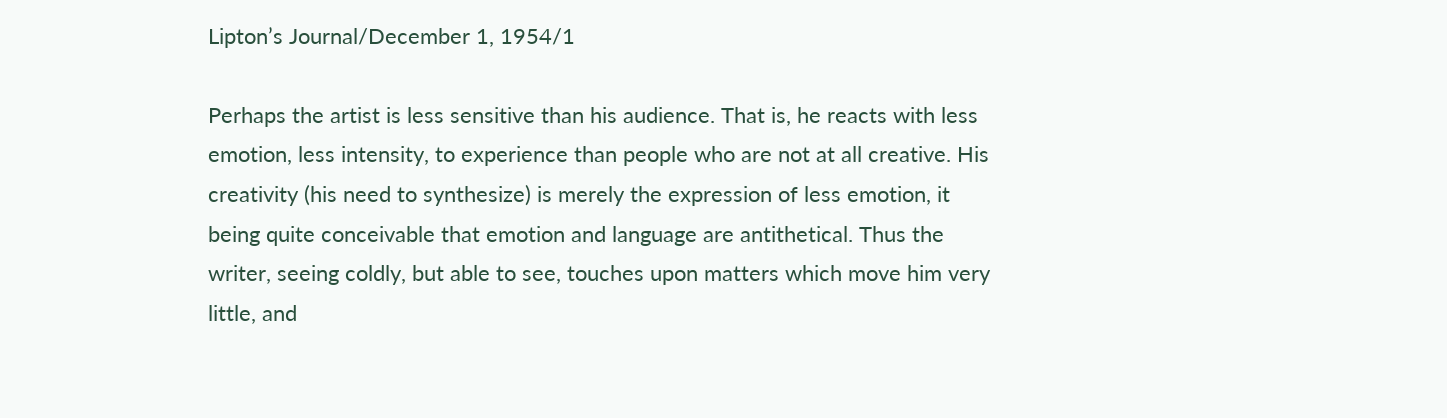Lipton’s Journal/December 1, 1954/1

Perhaps the artist is less sensitive than his audience. That is, he reacts with less emotion, less intensity, to experience than people who are not at all creative. His creativity (his need to synthesize) is merely the expression of less emotion, it being quite conceivable that emotion and language are antithetical. Thus the writer, seeing coldly, but able to see, touches upon matters which move him very little, and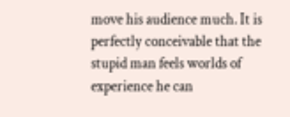move his audience much. It is perfectly conceivable that the stupid man feels worlds of experience he can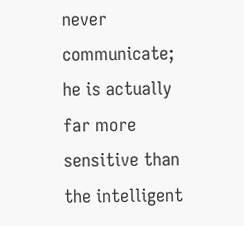never communicate; he is actually far more sensitive than the intelligent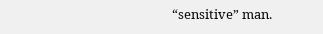“sensitive” man.